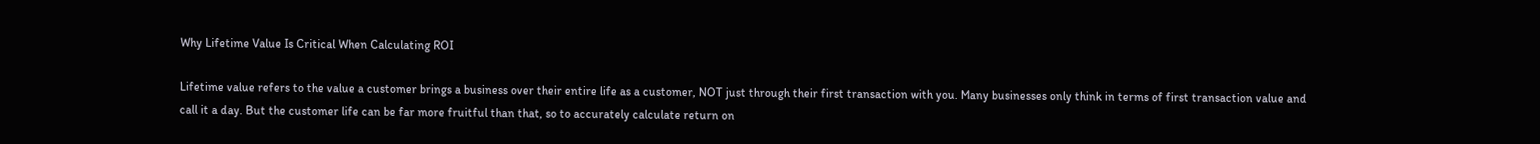Why Lifetime Value Is Critical When Calculating ROI

Lifetime value refers to the value a customer brings a business over their entire life as a customer, NOT just through their first transaction with you. Many businesses only think in terms of first transaction value and call it a day. But the customer life can be far more fruitful than that, so to accurately calculate return on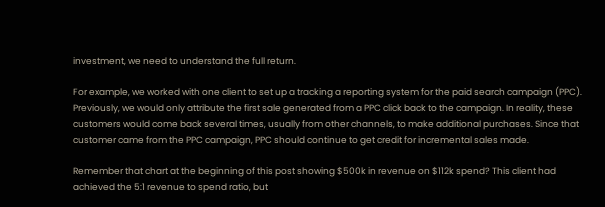investment, we need to understand the full return.

For example, we worked with one client to set up a tracking a reporting system for the paid search campaign (PPC). Previously, we would only attribute the first sale generated from a PPC click back to the campaign. In reality, these customers would come back several times, usually from other channels, to make additional purchases. Since that customer came from the PPC campaign, PPC should continue to get credit for incremental sales made.

Remember that chart at the beginning of this post showing $500k in revenue on $112k spend? This client had achieved the 5:1 revenue to spend ratio, but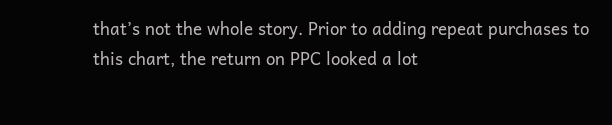that’s not the whole story. Prior to adding repeat purchases to this chart, the return on PPC looked a lot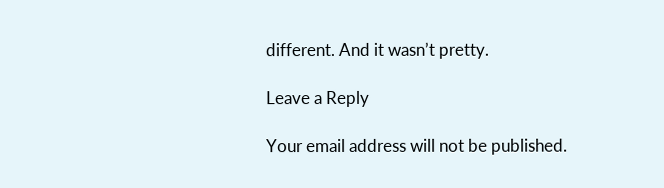different. And it wasn’t pretty.

Leave a Reply

Your email address will not be published.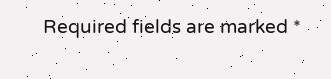Required fields are marked *